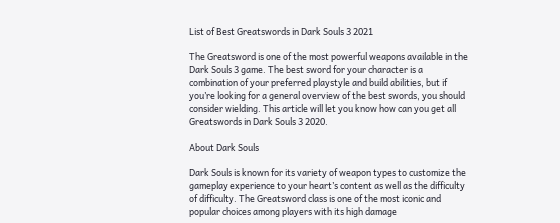List of Best Greatswords in Dark Souls 3 2021

The Greatsword is one of the most powerful weapons available in the Dark Souls 3 game. The best sword for your character is a combination of your preferred playstyle and build abilities, but if you’re looking for a general overview of the best swords, you should consider wielding. This article will let you know how can you get all Greatswords in Dark Souls 3 2020.

About Dark Souls

Dark Souls is known for its variety of weapon types to customize the gameplay experience to your heart’s content as well as the difficulty of difficulty. The Greatsword class is one of the most iconic and popular choices among players with its high damage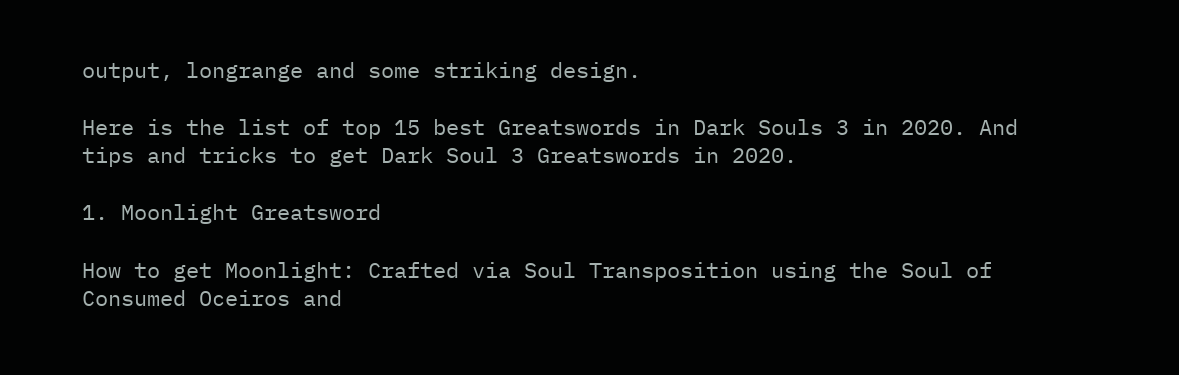output, longrange and some striking design.

Here is the list of top 15 best Greatswords in Dark Souls 3 in 2020. And tips and tricks to get Dark Soul 3 Greatswords in 2020.

1. Moonlight Greatsword

How to get Moonlight: Crafted via Soul Transposition using the Soul of Consumed Oceiros and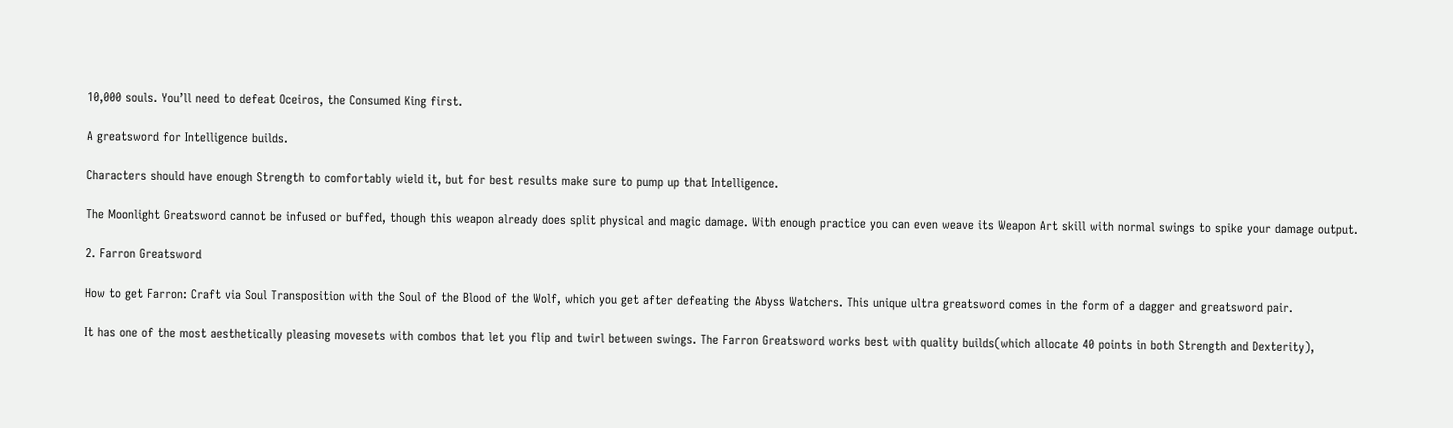10,000 souls. You’ll need to defeat Oceiros, the Consumed King first.

A greatsword for Intelligence builds.

Characters should have enough Strength to comfortably wield it, but for best results make sure to pump up that Intelligence.

The Moonlight Greatsword cannot be infused or buffed, though this weapon already does split physical and magic damage. With enough practice you can even weave its Weapon Art skill with normal swings to spike your damage output.

2. Farron Greatsword

How to get Farron: Craft via Soul Transposition with the Soul of the Blood of the Wolf, which you get after defeating the Abyss Watchers. This unique ultra greatsword comes in the form of a dagger and greatsword pair.

It has one of the most aesthetically pleasing movesets with combos that let you flip and twirl between swings. The Farron Greatsword works best with quality builds(which allocate 40 points in both Strength and Dexterity),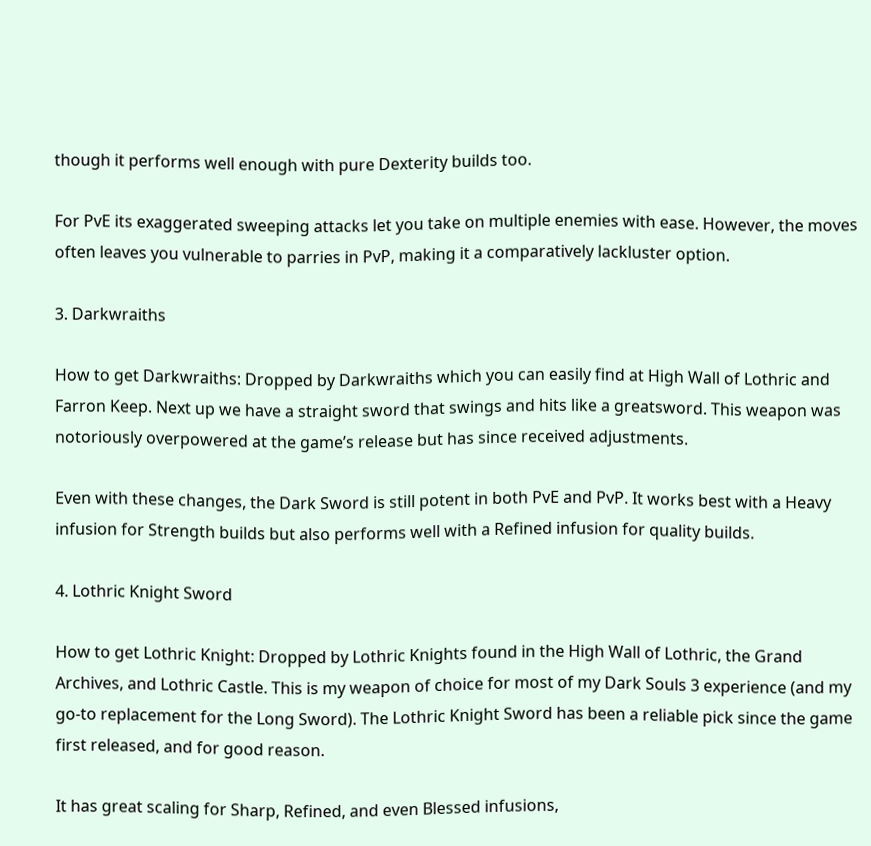though it performs well enough with pure Dexterity builds too.

For PvE its exaggerated sweeping attacks let you take on multiple enemies with ease. However, the moves often leaves you vulnerable to parries in PvP, making it a comparatively lackluster option.

3. Darkwraiths

How to get Darkwraiths: Dropped by Darkwraiths which you can easily find at High Wall of Lothric and Farron Keep. Next up we have a straight sword that swings and hits like a greatsword. This weapon was notoriously overpowered at the game’s release but has since received adjustments.

Even with these changes, the Dark Sword is still potent in both PvE and PvP. It works best with a Heavy infusion for Strength builds but also performs well with a Refined infusion for quality builds.

4. Lothric Knight Sword

How to get Lothric Knight: Dropped by Lothric Knights found in the High Wall of Lothric, the Grand Archives, and Lothric Castle. This is my weapon of choice for most of my Dark Souls 3 experience (and my go-to replacement for the Long Sword). The Lothric Knight Sword has been a reliable pick since the game first released, and for good reason.

It has great scaling for Sharp, Refined, and even Blessed infusions,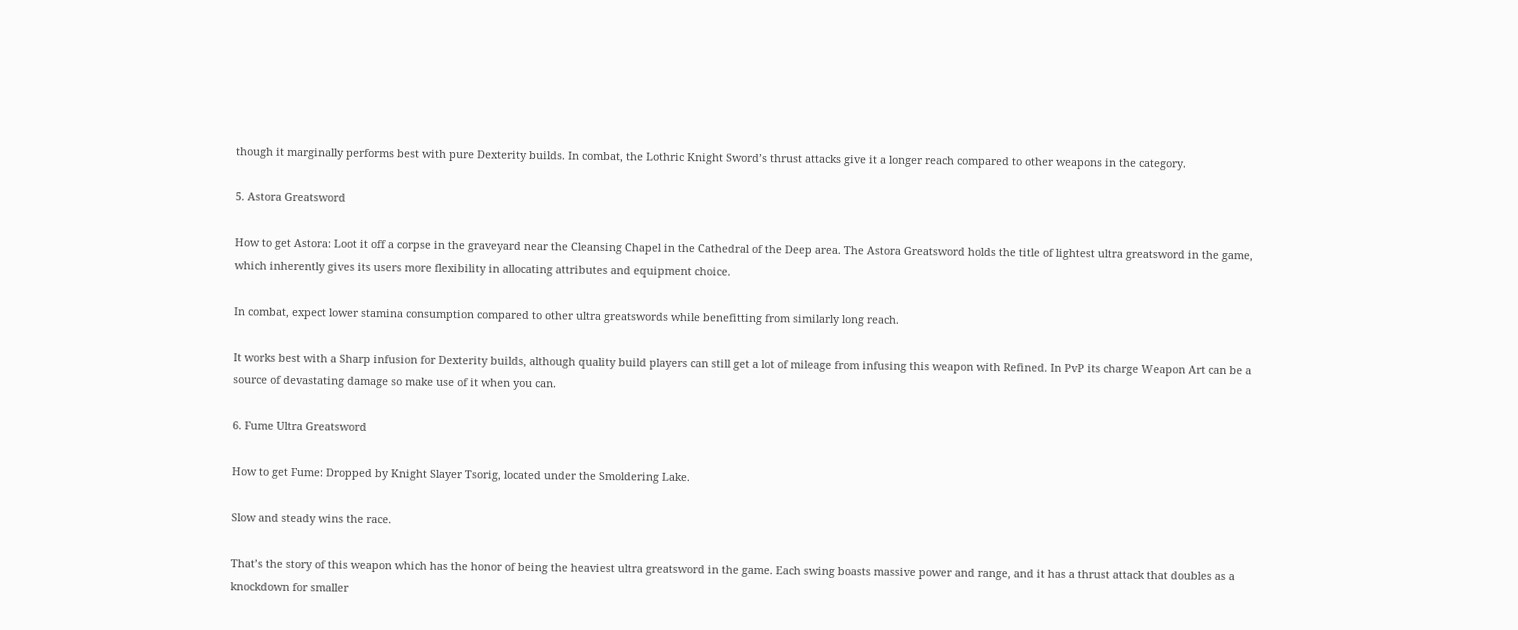though it marginally performs best with pure Dexterity builds. In combat, the Lothric Knight Sword’s thrust attacks give it a longer reach compared to other weapons in the category.

5. Astora Greatsword

How to get Astora: Loot it off a corpse in the graveyard near the Cleansing Chapel in the Cathedral of the Deep area. The Astora Greatsword holds the title of lightest ultra greatsword in the game, which inherently gives its users more flexibility in allocating attributes and equipment choice.

In combat, expect lower stamina consumption compared to other ultra greatswords while benefitting from similarly long reach.

It works best with a Sharp infusion for Dexterity builds, although quality build players can still get a lot of mileage from infusing this weapon with Refined. In PvP its charge Weapon Art can be a source of devastating damage so make use of it when you can.

6. Fume Ultra Greatsword

How to get Fume: Dropped by Knight Slayer Tsorig, located under the Smoldering Lake.

Slow and steady wins the race.

That’s the story of this weapon which has the honor of being the heaviest ultra greatsword in the game. Each swing boasts massive power and range, and it has a thrust attack that doubles as a knockdown for smaller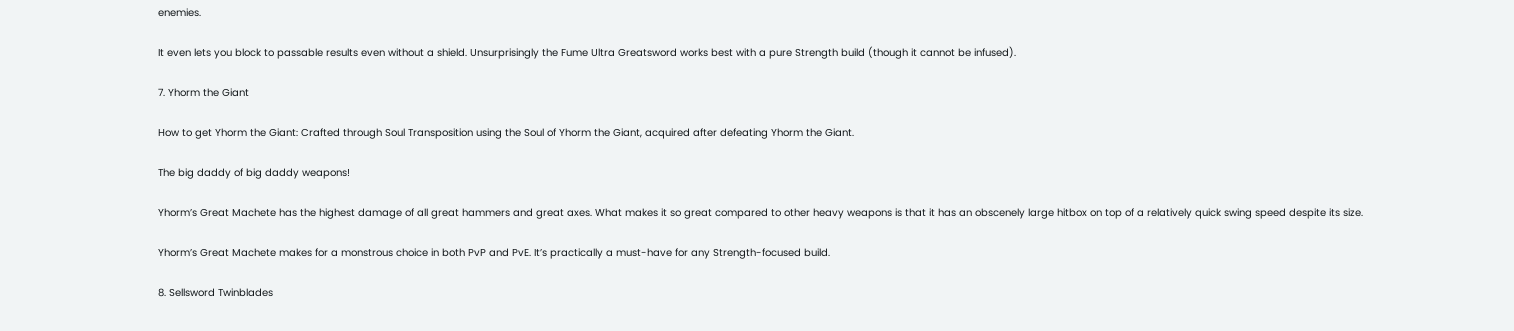enemies.

It even lets you block to passable results even without a shield. Unsurprisingly the Fume Ultra Greatsword works best with a pure Strength build (though it cannot be infused).

7. Yhorm the Giant

How to get Yhorm the Giant: Crafted through Soul Transposition using the Soul of Yhorm the Giant, acquired after defeating Yhorm the Giant.

The big daddy of big daddy weapons!

Yhorm’s Great Machete has the highest damage of all great hammers and great axes. What makes it so great compared to other heavy weapons is that it has an obscenely large hitbox on top of a relatively quick swing speed despite its size.

Yhorm’s Great Machete makes for a monstrous choice in both PvP and PvE. It’s practically a must-have for any Strength-focused build.

8. Sellsword Twinblades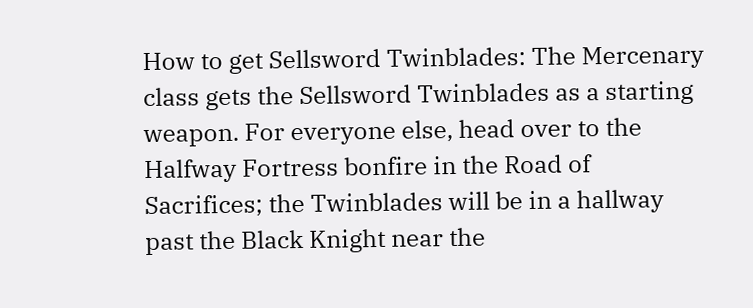How to get Sellsword Twinblades: The Mercenary class gets the Sellsword Twinblades as a starting weapon. For everyone else, head over to the Halfway Fortress bonfire in the Road of Sacrifices; the Twinblades will be in a hallway past the Black Knight near the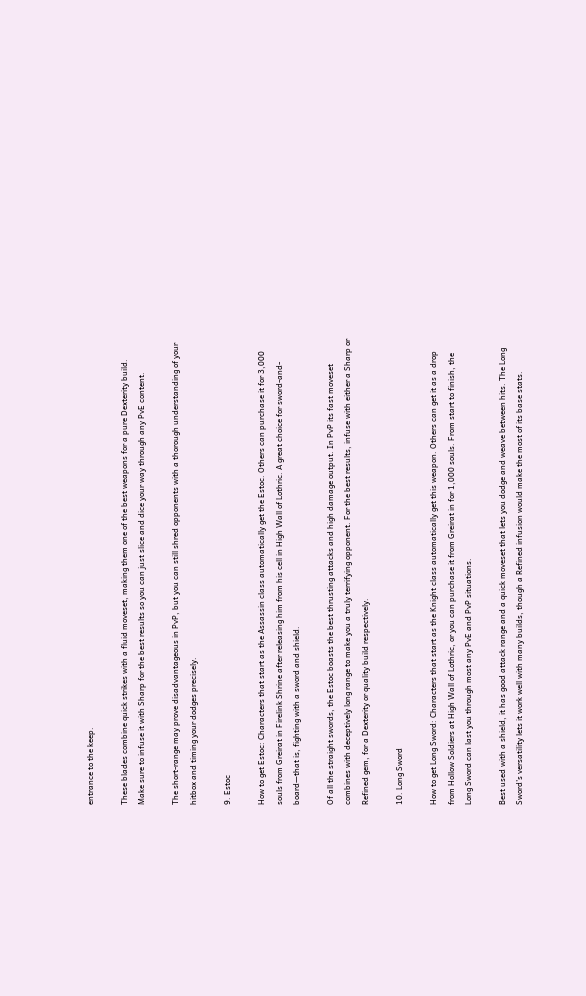entrance to the keep.

These blades combine quick strikes with a fluid moveset, making them one of the best weapons for a pure Dexterity build. Make sure to infuse it with Sharp for the best results so you can just slice and dice your way through any PvE content.

The short-range may prove disadvantageous in PvP, but you can still shred opponents with a thorough understanding of your hitbox and timing your dodges precisely.

9. Estoc

How to get Estoc: Characters that start as the Assassin class automatically get the Estoc. Others can purchase it for 3,000 souls from Greirat in Firelink Shrine after releasing him from his cell in High Wall of Lothric. A great choice for sword-and-board—that is, fighting with a sword and shield.

Of all the straight swords, the Estoc boasts the best thrusting attacks and high damage output. In PvP its fast moveset combines with deceptively long range to make you a truly terrifying opponent. For the best results, infuse with either a Sharp or Refined gem, for a Dexterity or quality build respectively.

10. Long Sword

How to get Long Sword: Characters that start as the Knight class automatically get this weapon. Others can get it as a drop from Hollow Soldiers at High Wall of Lothric, or you can purchase it from Greirat in for 1,000 souls. From start to finish, the Long Sword can last you through most any PvE and PvP situations.

Best used with a shield, it has good attack range and a quick moveset that lets you dodge and weave between hits. The Long Sword’s versatility lets it work well with many builds, though a Refined infusion would make the most of its base stats.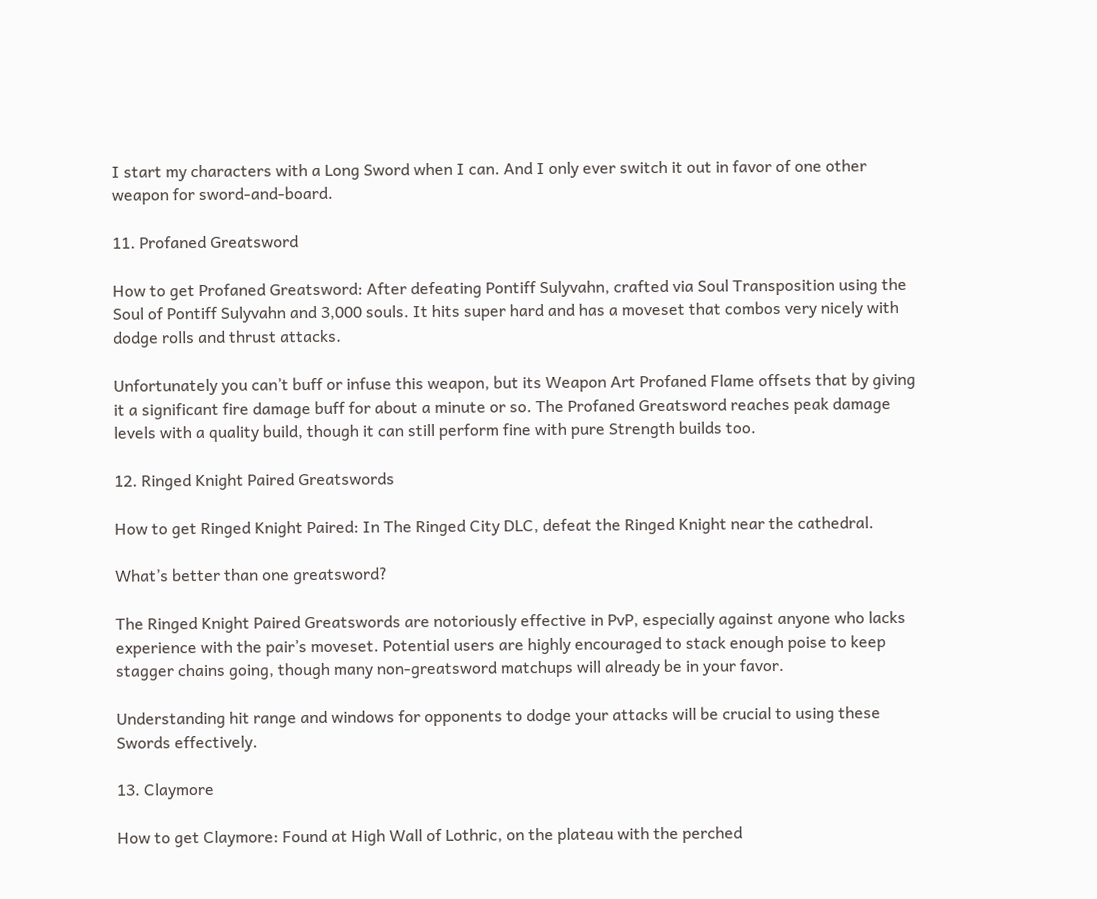I start my characters with a Long Sword when I can. And I only ever switch it out in favor of one other weapon for sword-and-board.

11. Profaned Greatsword

How to get Profaned Greatsword: After defeating Pontiff Sulyvahn, crafted via Soul Transposition using the Soul of Pontiff Sulyvahn and 3,000 souls. It hits super hard and has a moveset that combos very nicely with dodge rolls and thrust attacks.

Unfortunately you can’t buff or infuse this weapon, but its Weapon Art Profaned Flame offsets that by giving it a significant fire damage buff for about a minute or so. The Profaned Greatsword reaches peak damage levels with a quality build, though it can still perform fine with pure Strength builds too.

12. Ringed Knight Paired Greatswords

How to get Ringed Knight Paired: In The Ringed City DLC, defeat the Ringed Knight near the cathedral.

What’s better than one greatsword?

The Ringed Knight Paired Greatswords are notoriously effective in PvP, especially against anyone who lacks experience with the pair’s moveset. Potential users are highly encouraged to stack enough poise to keep stagger chains going, though many non-greatsword matchups will already be in your favor.

Understanding hit range and windows for opponents to dodge your attacks will be crucial to using these Swords effectively.

13. Claymore

How to get Claymore: Found at High Wall of Lothric, on the plateau with the perched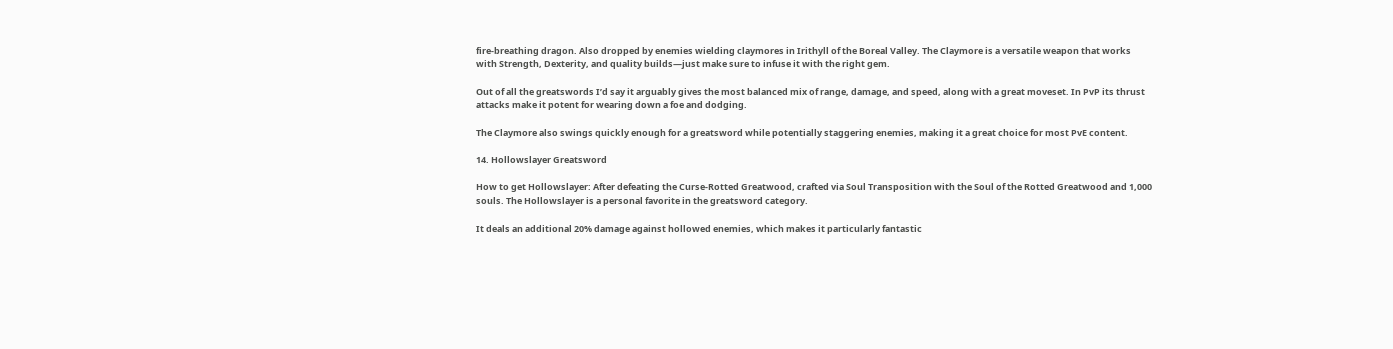fire-breathing dragon. Also dropped by enemies wielding claymores in Irithyll of the Boreal Valley. The Claymore is a versatile weapon that works with Strength, Dexterity, and quality builds—just make sure to infuse it with the right gem.

Out of all the greatswords I’d say it arguably gives the most balanced mix of range, damage, and speed, along with a great moveset. In PvP its thrust attacks make it potent for wearing down a foe and dodging.

The Claymore also swings quickly enough for a greatsword while potentially staggering enemies, making it a great choice for most PvE content.

14. Hollowslayer Greatsword

How to get Hollowslayer: After defeating the Curse-Rotted Greatwood, crafted via Soul Transposition with the Soul of the Rotted Greatwood and 1,000 souls. The Hollowslayer is a personal favorite in the greatsword category.

It deals an additional 20% damage against hollowed enemies, which makes it particularly fantastic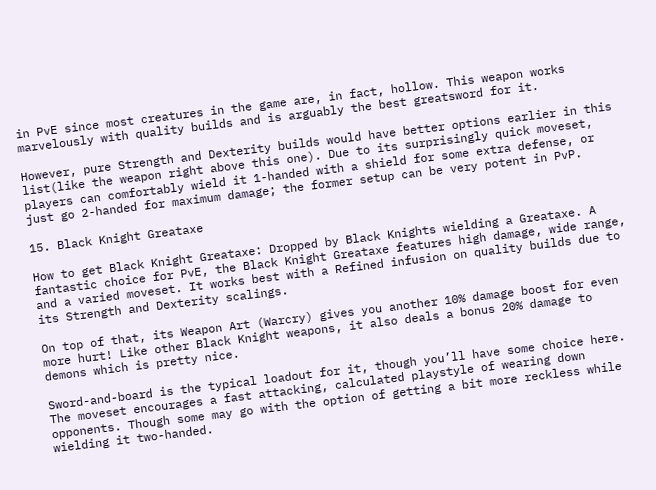in PvE since most creatures in the game are, in fact, hollow. This weapon works marvelously with quality builds and is arguably the best greatsword for it.

However, pure Strength and Dexterity builds would have better options earlier in this list(like the weapon right above this one). Due to its surprisingly quick moveset, players can comfortably wield it 1-handed with a shield for some extra defense, or just go 2-handed for maximum damage; the former setup can be very potent in PvP.

15. Black Knight Greataxe

How to get Black Knight Greataxe: Dropped by Black Knights wielding a Greataxe. A fantastic choice for PvE, the Black Knight Greataxe features high damage, wide range, and a varied moveset. It works best with a Refined infusion on quality builds due to its Strength and Dexterity scalings.

On top of that, its Weapon Art (Warcry) gives you another 10% damage boost for even more hurt! Like other Black Knight weapons, it also deals a bonus 20% damage to demons which is pretty nice.

Sword-and-board is the typical loadout for it, though you’ll have some choice here. The moveset encourages a fast attacking, calculated playstyle of wearing down opponents. Though some may go with the option of getting a bit more reckless while wielding it two-handed.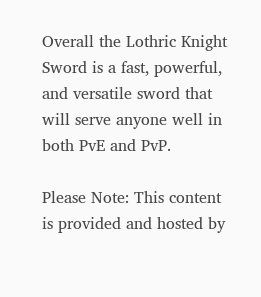Overall the Lothric Knight Sword is a fast, powerful, and versatile sword that will serve anyone well in both PvE and PvP.

Please Note: This content is provided and hosted by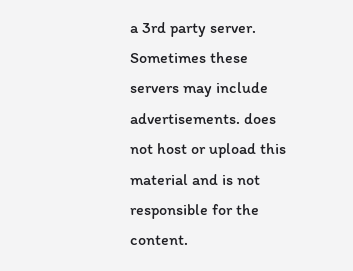a 3rd party server. Sometimes these servers may include advertisements. does not host or upload this material and is not responsible for the content.